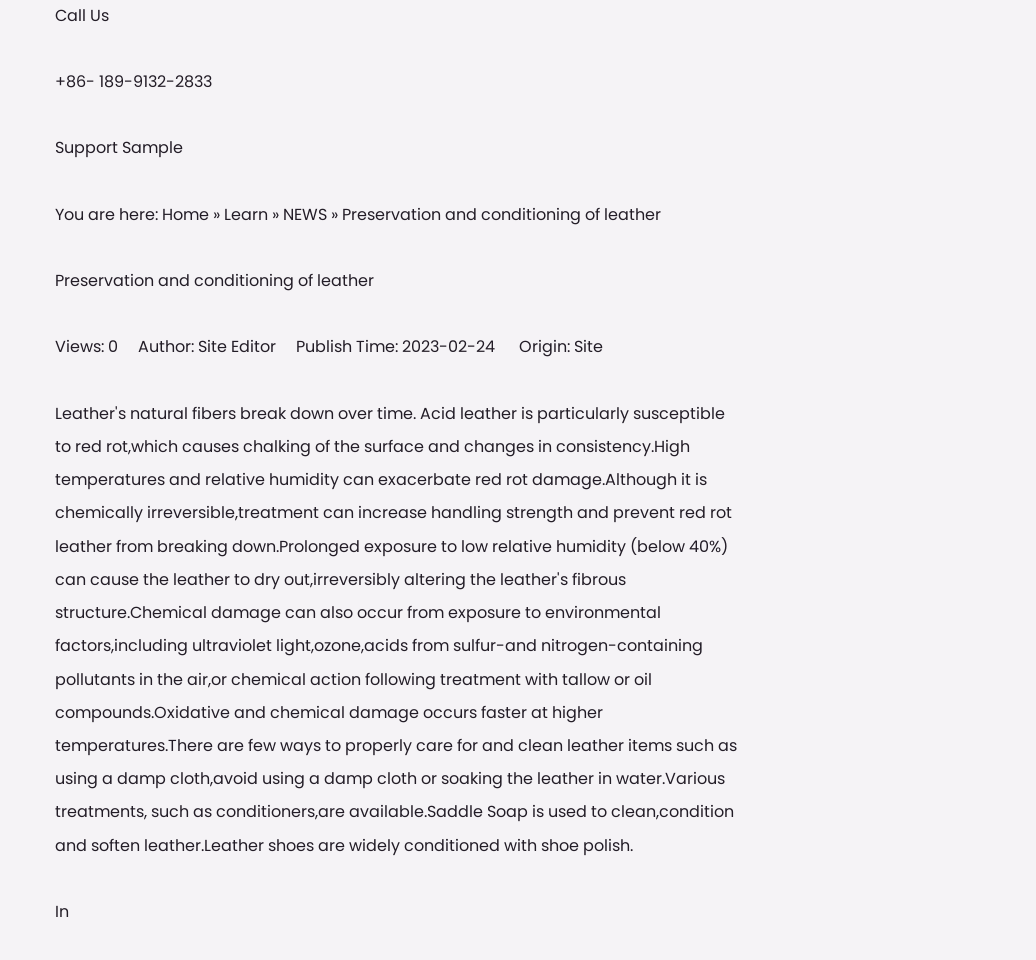Call Us

+86- 189-9132-2833

Support Sample

You are here: Home » Learn » NEWS » Preservation and conditioning of leather

Preservation and conditioning of leather

Views: 0     Author: Site Editor     Publish Time: 2023-02-24      Origin: Site

Leather's natural fibers break down over time. Acid leather is particularly susceptible to red rot,which causes chalking of the surface and changes in consistency.High temperatures and relative humidity can exacerbate red rot damage.Although it is chemically irreversible,treatment can increase handling strength and prevent red rot leather from breaking down.Prolonged exposure to low relative humidity (below 40%) can cause the leather to dry out,irreversibly altering the leather's fibrous structure.Chemical damage can also occur from exposure to environmental factors,including ultraviolet light,ozone,acids from sulfur-and nitrogen-containing pollutants in the air,or chemical action following treatment with tallow or oil compounds.Oxidative and chemical damage occurs faster at higher temperatures.There are few ways to properly care for and clean leather items such as using a damp cloth,avoid using a damp cloth or soaking the leather in water.Various treatments, such as conditioners,are available.Saddle Soap is used to clean,condition and soften leather.Leather shoes are widely conditioned with shoe polish.

In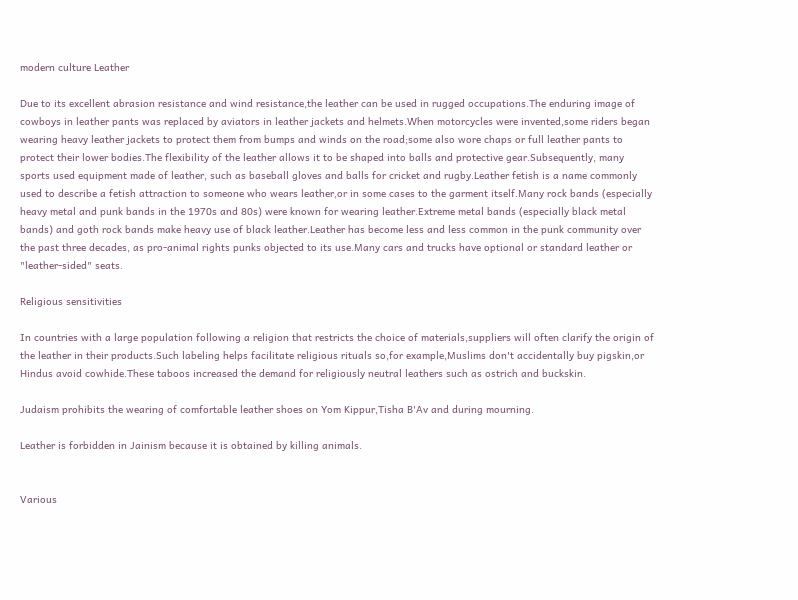modern culture Leather

Due to its excellent abrasion resistance and wind resistance,the leather can be used in rugged occupations.The enduring image of cowboys in leather pants was replaced by aviators in leather jackets and helmets.When motorcycles were invented,some riders began wearing heavy leather jackets to protect them from bumps and winds on the road;some also wore chaps or full leather pants to protect their lower bodies.The flexibility of the leather allows it to be shaped into balls and protective gear.Subsequently, many sports used equipment made of leather, such as baseball gloves and balls for cricket and rugby.Leather fetish is a name commonly used to describe a fetish attraction to someone who wears leather,or in some cases to the garment itself.Many rock bands (especially heavy metal and punk bands in the 1970s and 80s) were known for wearing leather.Extreme metal bands (especially black metal bands) and goth rock bands make heavy use of black leather.Leather has become less and less common in the punk community over the past three decades, as pro-animal rights punks objected to its use.Many cars and trucks have optional or standard leather or "leather-sided" seats.

Religious sensitivities

In countries with a large population following a religion that restricts the choice of materials,suppliers will often clarify the origin of the leather in their products.Such labeling helps facilitate religious rituals so,for example,Muslims don't accidentally buy pigskin,or Hindus avoid cowhide.These taboos increased the demand for religiously neutral leathers such as ostrich and buckskin.

Judaism prohibits the wearing of comfortable leather shoes on Yom Kippur,Tisha B'Av and during mourning.

Leather is forbidden in Jainism because it is obtained by killing animals.


Various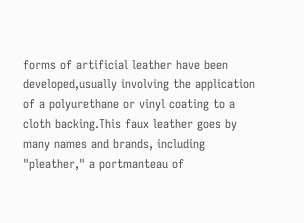forms of artificial leather have been developed,usually involving the application of a polyurethane or vinyl coating to a cloth backing.This faux leather goes by many names and brands, including "pleather," a portmanteau of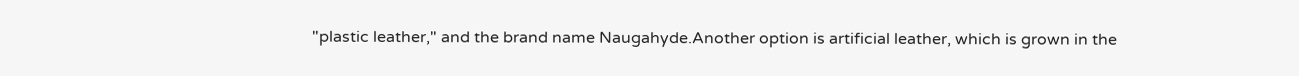"plastic leather," and the brand name Naugahyde.Another option is artificial leather, which is grown in the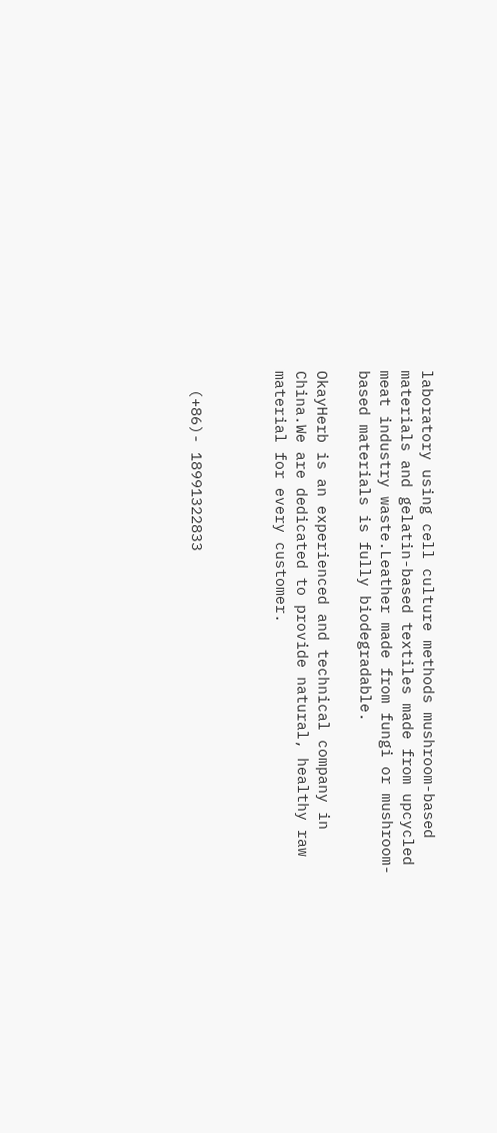laboratory using cell culture methods mushroom-based materials and gelatin-based textiles made from upcycled meat industry waste.Leather made from fungi or mushroom-based materials is fully biodegradable.

OkayHerb is an experienced and technical company in China.We are dedicated to provide natural, healthy raw material for every customer.



  (+86)- 18991322833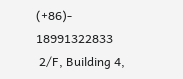(+86)- 18991322833
 2/F, Building 4,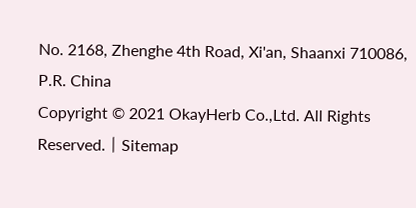No. 2168, Zhenghe 4th Road, Xi'an, Shaanxi 710086, P.R. China
Copyright © 2021 OkayHerb Co.,Ltd. All Rights Reserved.丨Sitemap